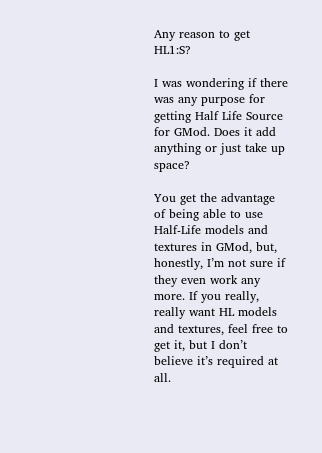Any reason to get HL1:S?

I was wondering if there was any purpose for getting Half Life Source for GMod. Does it add anything or just take up space?

You get the advantage of being able to use Half-Life models and textures in GMod, but, honestly, I’m not sure if they even work any more. If you really, really want HL models and textures, feel free to get it, but I don’t believe it’s required at all.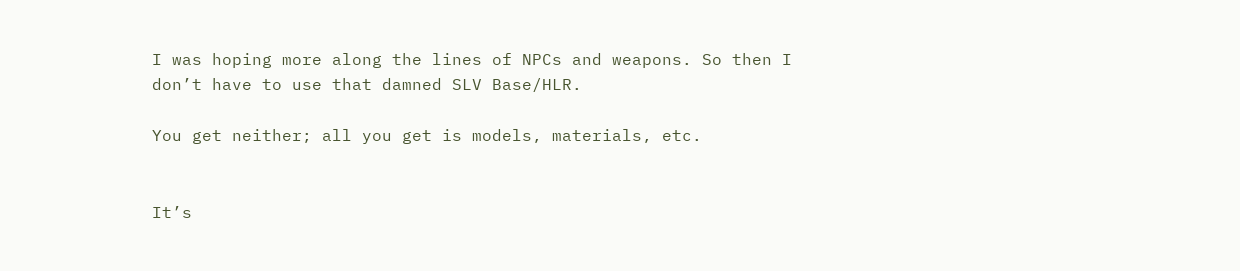I was hoping more along the lines of NPCs and weapons. So then I don’t have to use that damned SLV Base/HLR.

You get neither; all you get is models, materials, etc.


It’s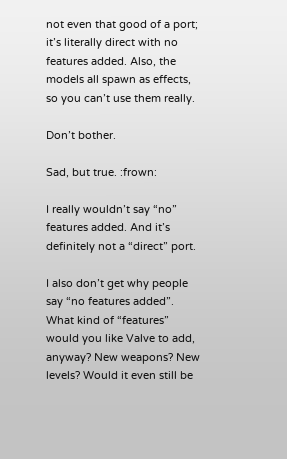not even that good of a port; it’s literally direct with no features added. Also, the models all spawn as effects, so you can’t use them really.

Don’t bother.

Sad, but true. :frown:

I really wouldn’t say “no” features added. And it’s definitely not a “direct” port.

I also don’t get why people say “no features added”. What kind of “features” would you like Valve to add, anyway? New weapons? New levels? Would it even still be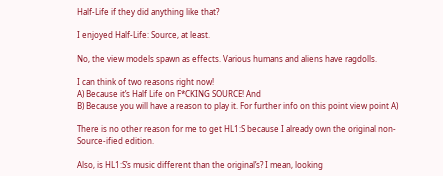Half-Life if they did anything like that?

I enjoyed Half-Life: Source, at least.

No, the view models spawn as effects. Various humans and aliens have ragdolls.

I can think of two reasons right now!
A) Because it’s Half Life on F*CKING SOURCE! And
B) Because you will have a reason to play it. For further info on this point view point A)

There is no other reason for me to get HL1:S because I already own the original non-Source-ified edition.

Also, is HL1:S’s music different than the original’s? I mean, looking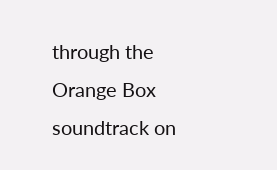through the Orange Box soundtrack on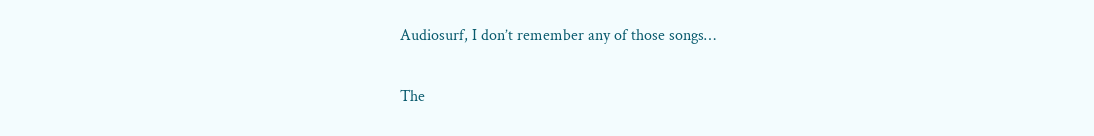Audiosurf, I don’t remember any of those songs…

The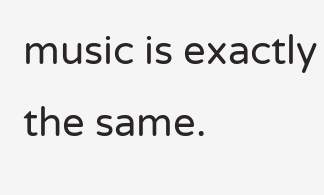music is exactly the same.